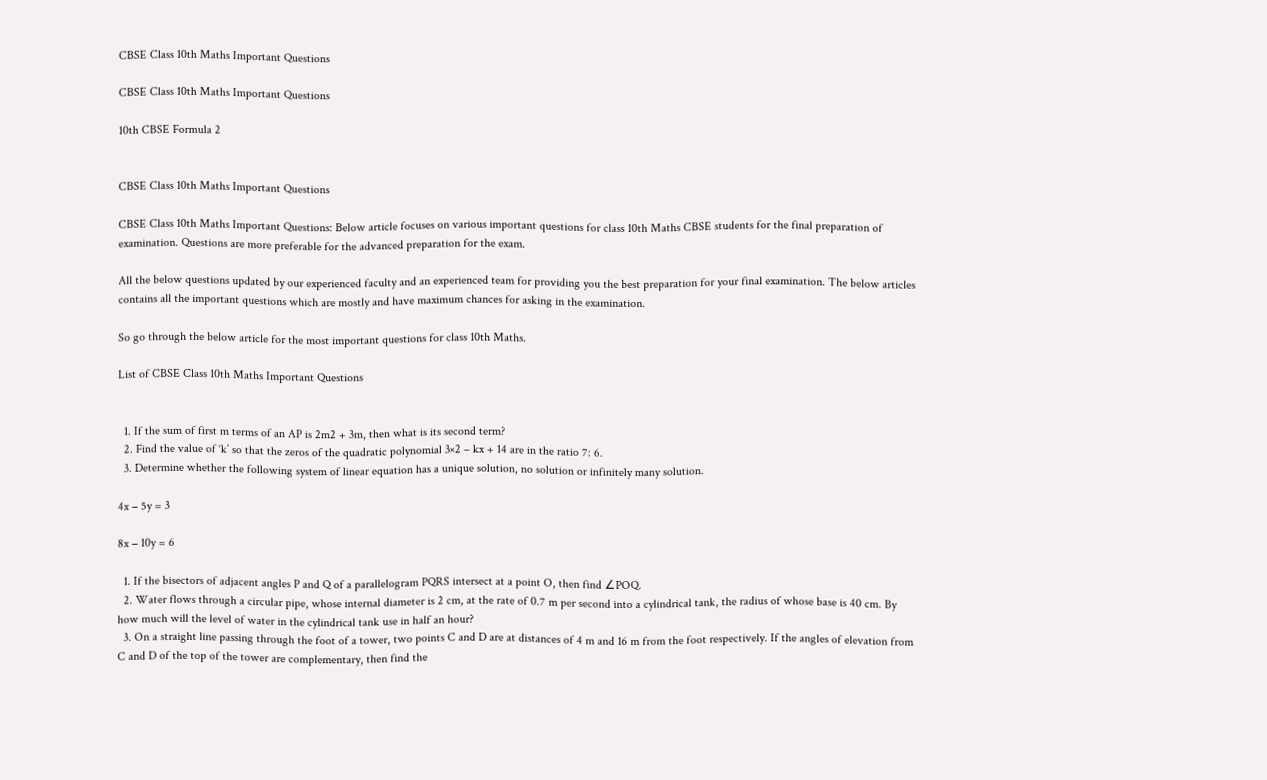CBSE Class 10th Maths Important Questions

CBSE Class 10th Maths Important Questions

10th CBSE Formula 2


CBSE Class 10th Maths Important Questions

CBSE Class 10th Maths Important Questions: Below article focuses on various important questions for class 10th Maths CBSE students for the final preparation of examination. Questions are more preferable for the advanced preparation for the exam.

All the below questions updated by our experienced faculty and an experienced team for providing you the best preparation for your final examination. The below articles contains all the important questions which are mostly and have maximum chances for asking in the examination.

So go through the below article for the most important questions for class 10th Maths.

List of CBSE Class 10th Maths Important Questions


  1. If the sum of first m terms of an AP is 2m2 + 3m, then what is its second term?
  2. Find the value of ‘k’ so that the zeros of the quadratic polynomial 3×2 – kx + 14 are in the ratio 7: 6.
  3. Determine whether the following system of linear equation has a unique solution, no solution or infinitely many solution.

4x − 5y = 3

8x − 10y = 6

  1. If the bisectors of adjacent angles P and Q of a parallelogram PQRS intersect at a point O, then find ∠POQ.
  2. Water flows through a circular pipe, whose internal diameter is 2 cm, at the rate of 0.7 m per second into a cylindrical tank, the radius of whose base is 40 cm. By how much will the level of water in the cylindrical tank use in half an hour?
  3. On a straight line passing through the foot of a tower, two points C and D are at distances of 4 m and 16 m from the foot respectively. If the angles of elevation from C and D of the top of the tower are complementary, then find the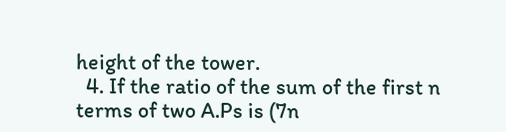height of the tower.
  4. If the ratio of the sum of the first n terms of two A.Ps is (7n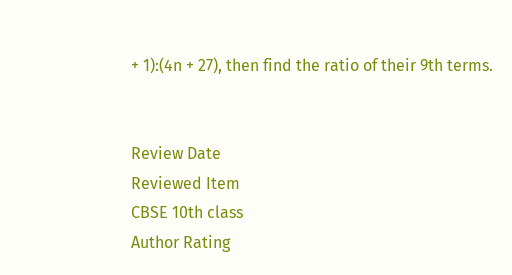+ 1):(4n + 27), then find the ratio of their 9th terms.


Review Date
Reviewed Item
CBSE 10th class
Author Rating